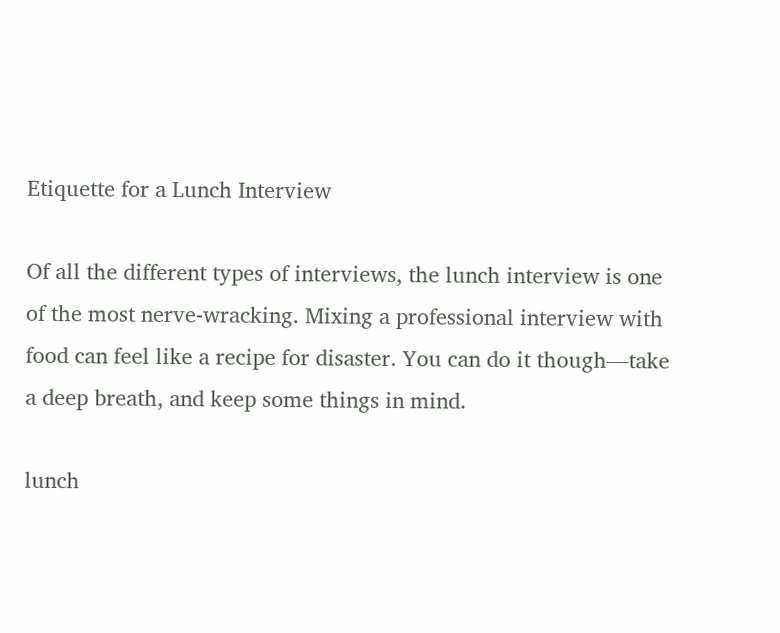Etiquette for a Lunch Interview

Of all the different types of interviews, the lunch interview is one of the most nerve-wracking. Mixing a professional interview with food can feel like a recipe for disaster. You can do it though—take a deep breath, and keep some things in mind.

lunch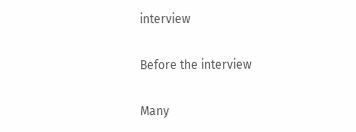interview

Before the interview

Many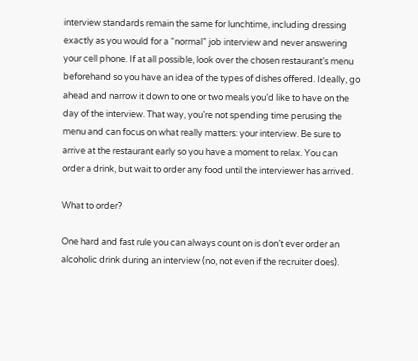interview standards remain the same for lunchtime, including dressing exactly as you would for a “normal” job interview and never answering your cell phone. If at all possible, look over the chosen restaurant’s menu beforehand so you have an idea of the types of dishes offered. Ideally, go ahead and narrow it down to one or two meals you’d like to have on the day of the interview. That way, you’re not spending time perusing the menu and can focus on what really matters: your interview. Be sure to arrive at the restaurant early so you have a moment to relax. You can order a drink, but wait to order any food until the interviewer has arrived.

What to order?

One hard and fast rule you can always count on is don’t ever order an alcoholic drink during an interview (no, not even if the recruiter does).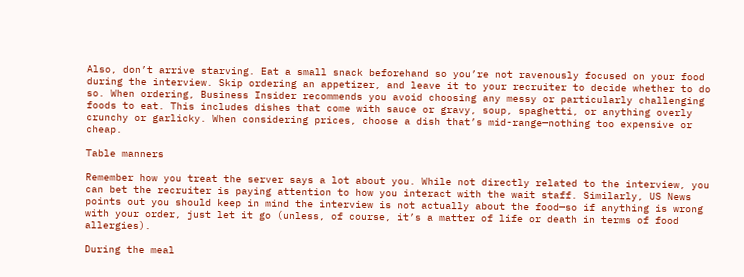Also, don’t arrive starving. Eat a small snack beforehand so you’re not ravenously focused on your food during the interview. Skip ordering an appetizer, and leave it to your recruiter to decide whether to do so. When ordering, Business Insider recommends you avoid choosing any messy or particularly challenging foods to eat. This includes dishes that come with sauce or gravy, soup, spaghetti, or anything overly crunchy or garlicky. When considering prices, choose a dish that’s mid-range—nothing too expensive or cheap.

Table manners

Remember how you treat the server says a lot about you. While not directly related to the interview, you can bet the recruiter is paying attention to how you interact with the wait staff. Similarly, US News points out you should keep in mind the interview is not actually about the food—so if anything is wrong with your order, just let it go (unless, of course, it’s a matter of life or death in terms of food allergies).

During the meal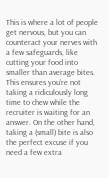This is where a lot of people get nervous, but you can counteract your nerves with a few safeguards, like cutting your food into smaller than average bites. This ensures you’re not taking a ridiculously long time to chew while the recruiter is waiting for an answer. On the other hand, taking a (small) bite is also the perfect excuse if you need a few extra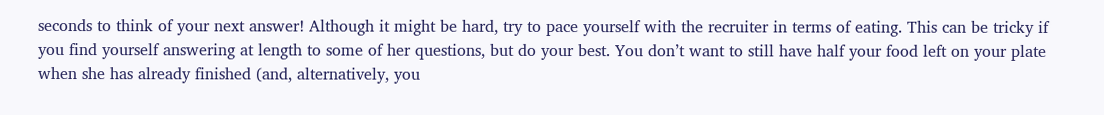seconds to think of your next answer! Although it might be hard, try to pace yourself with the recruiter in terms of eating. This can be tricky if you find yourself answering at length to some of her questions, but do your best. You don’t want to still have half your food left on your plate when she has already finished (and, alternatively, you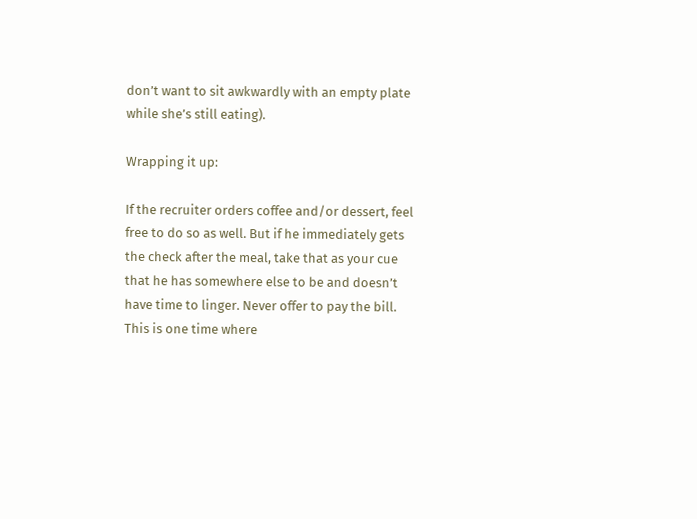don’t want to sit awkwardly with an empty plate while she’s still eating).

Wrapping it up:

If the recruiter orders coffee and/or dessert, feel free to do so as well. But if he immediately gets the check after the meal, take that as your cue that he has somewhere else to be and doesn’t have time to linger. Never offer to pay the bill. This is one time where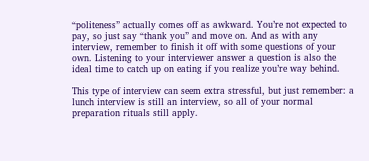“politeness” actually comes off as awkward. You’re not expected to pay, so just say “thank you” and move on. And as with any interview, remember to finish it off with some questions of your own. Listening to your interviewer answer a question is also the ideal time to catch up on eating if you realize you’re way behind.

This type of interview can seem extra stressful, but just remember: a lunch interview is still an interview, so all of your normal preparation rituals still apply.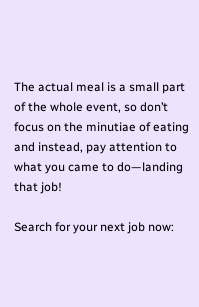The actual meal is a small part of the whole event, so don’t focus on the minutiae of eating and instead, pay attention to what you came to do—landing that job!

Search for your next job now: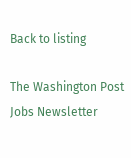Back to listing

The Washington Post Jobs Newsletter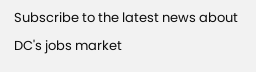Subscribe to the latest news about DC's jobs market